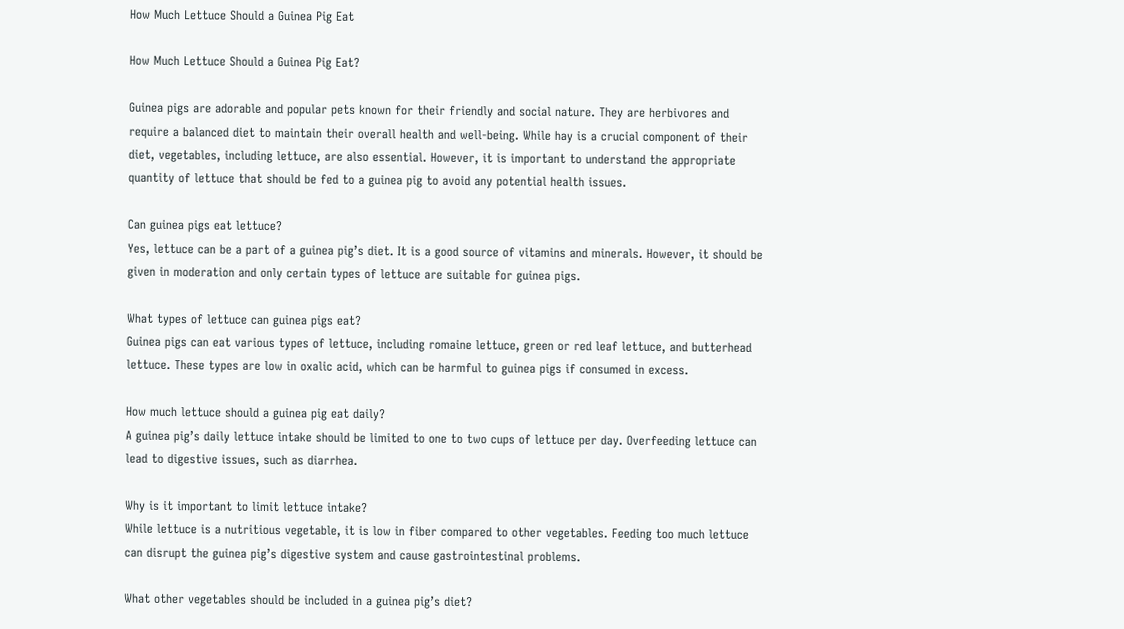How Much Lettuce Should a Guinea Pig Eat

How Much Lettuce Should a Guinea Pig Eat?

Guinea pigs are adorable and popular pets known for their friendly and social nature. They are herbivores and require a balanced diet to maintain their overall health and well-being. While hay is a crucial component of their diet, vegetables, including lettuce, are also essential. However, it is important to understand the appropriate quantity of lettuce that should be fed to a guinea pig to avoid any potential health issues.

Can guinea pigs eat lettuce?
Yes, lettuce can be a part of a guinea pig’s diet. It is a good source of vitamins and minerals. However, it should be given in moderation and only certain types of lettuce are suitable for guinea pigs.

What types of lettuce can guinea pigs eat?
Guinea pigs can eat various types of lettuce, including romaine lettuce, green or red leaf lettuce, and butterhead lettuce. These types are low in oxalic acid, which can be harmful to guinea pigs if consumed in excess.

How much lettuce should a guinea pig eat daily?
A guinea pig’s daily lettuce intake should be limited to one to two cups of lettuce per day. Overfeeding lettuce can lead to digestive issues, such as diarrhea.

Why is it important to limit lettuce intake?
While lettuce is a nutritious vegetable, it is low in fiber compared to other vegetables. Feeding too much lettuce can disrupt the guinea pig’s digestive system and cause gastrointestinal problems.

What other vegetables should be included in a guinea pig’s diet?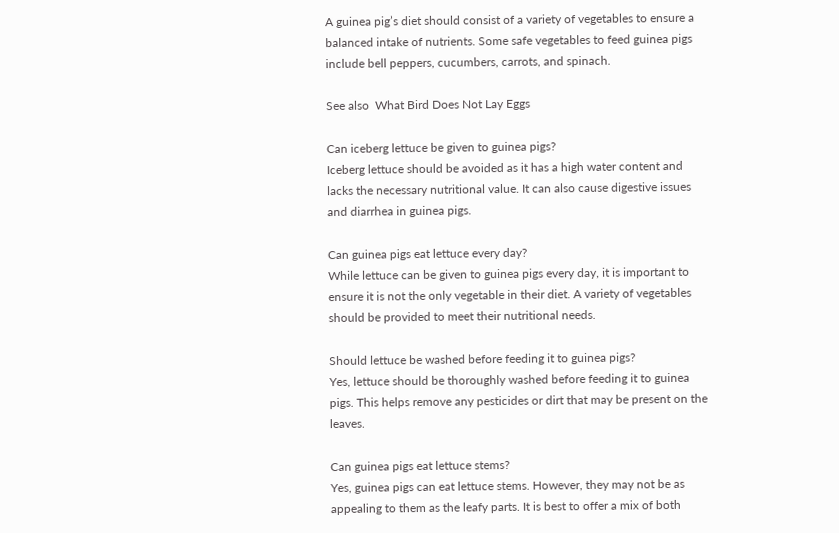A guinea pig’s diet should consist of a variety of vegetables to ensure a balanced intake of nutrients. Some safe vegetables to feed guinea pigs include bell peppers, cucumbers, carrots, and spinach.

See also  What Bird Does Not Lay Eggs

Can iceberg lettuce be given to guinea pigs?
Iceberg lettuce should be avoided as it has a high water content and lacks the necessary nutritional value. It can also cause digestive issues and diarrhea in guinea pigs.

Can guinea pigs eat lettuce every day?
While lettuce can be given to guinea pigs every day, it is important to ensure it is not the only vegetable in their diet. A variety of vegetables should be provided to meet their nutritional needs.

Should lettuce be washed before feeding it to guinea pigs?
Yes, lettuce should be thoroughly washed before feeding it to guinea pigs. This helps remove any pesticides or dirt that may be present on the leaves.

Can guinea pigs eat lettuce stems?
Yes, guinea pigs can eat lettuce stems. However, they may not be as appealing to them as the leafy parts. It is best to offer a mix of both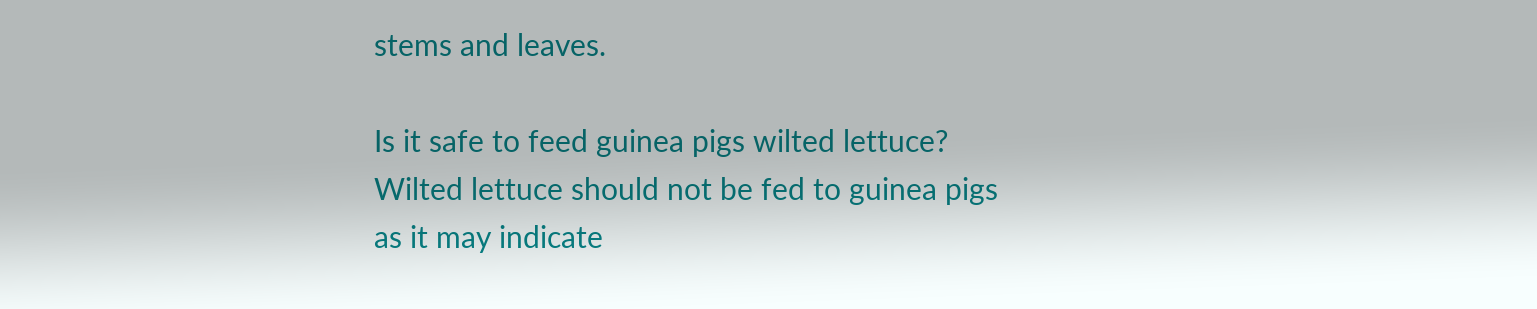stems and leaves.

Is it safe to feed guinea pigs wilted lettuce?
Wilted lettuce should not be fed to guinea pigs as it may indicate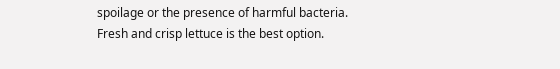spoilage or the presence of harmful bacteria. Fresh and crisp lettuce is the best option.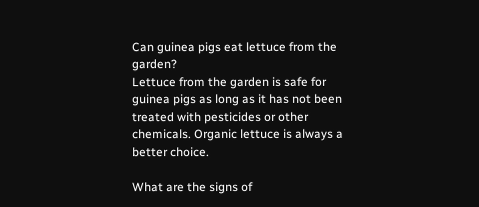Can guinea pigs eat lettuce from the garden?
Lettuce from the garden is safe for guinea pigs as long as it has not been treated with pesticides or other chemicals. Organic lettuce is always a better choice.

What are the signs of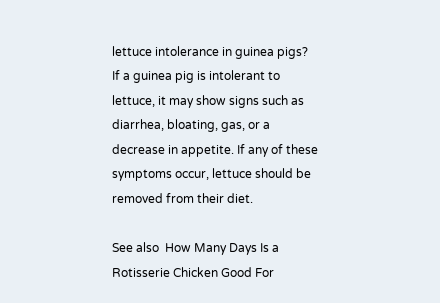lettuce intolerance in guinea pigs?
If a guinea pig is intolerant to lettuce, it may show signs such as diarrhea, bloating, gas, or a decrease in appetite. If any of these symptoms occur, lettuce should be removed from their diet.

See also  How Many Days Is a Rotisserie Chicken Good For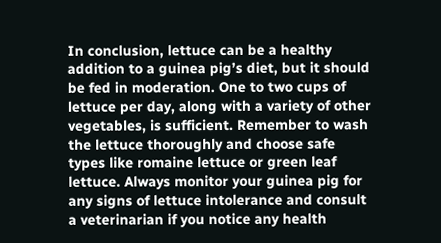In conclusion, lettuce can be a healthy addition to a guinea pig’s diet, but it should be fed in moderation. One to two cups of lettuce per day, along with a variety of other vegetables, is sufficient. Remember to wash the lettuce thoroughly and choose safe types like romaine lettuce or green leaf lettuce. Always monitor your guinea pig for any signs of lettuce intolerance and consult a veterinarian if you notice any health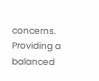concerns. Providing a balanced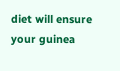diet will ensure your guinea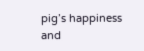pig’s happiness and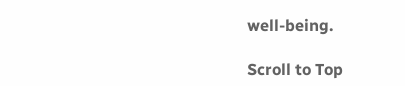well-being.

Scroll to Top